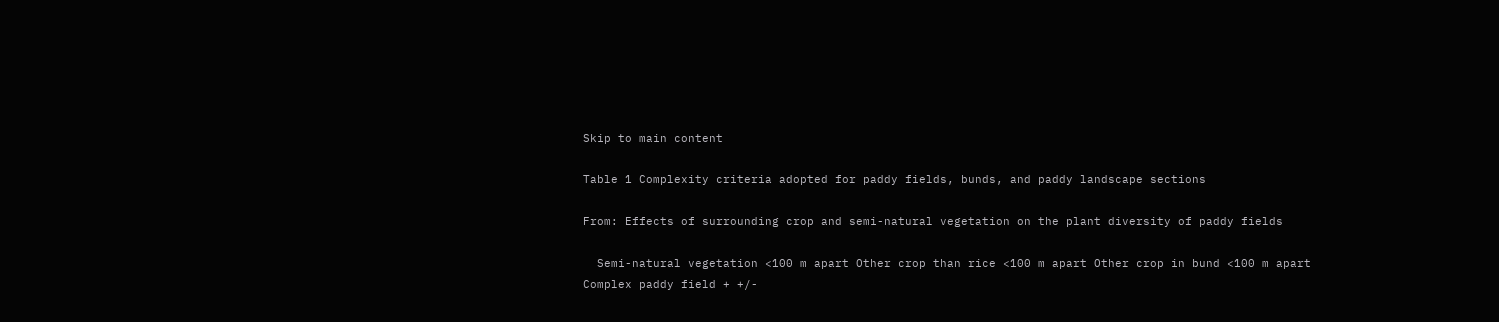Skip to main content

Table 1 Complexity criteria adopted for paddy fields, bunds, and paddy landscape sections

From: Effects of surrounding crop and semi-natural vegetation on the plant diversity of paddy fields

  Semi-natural vegetation <100 m apart Other crop than rice <100 m apart Other crop in bund <100 m apart
Complex paddy field + +/-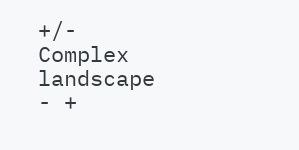+/-
Complex landscape - +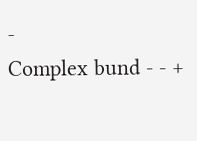-
Complex bund - - +